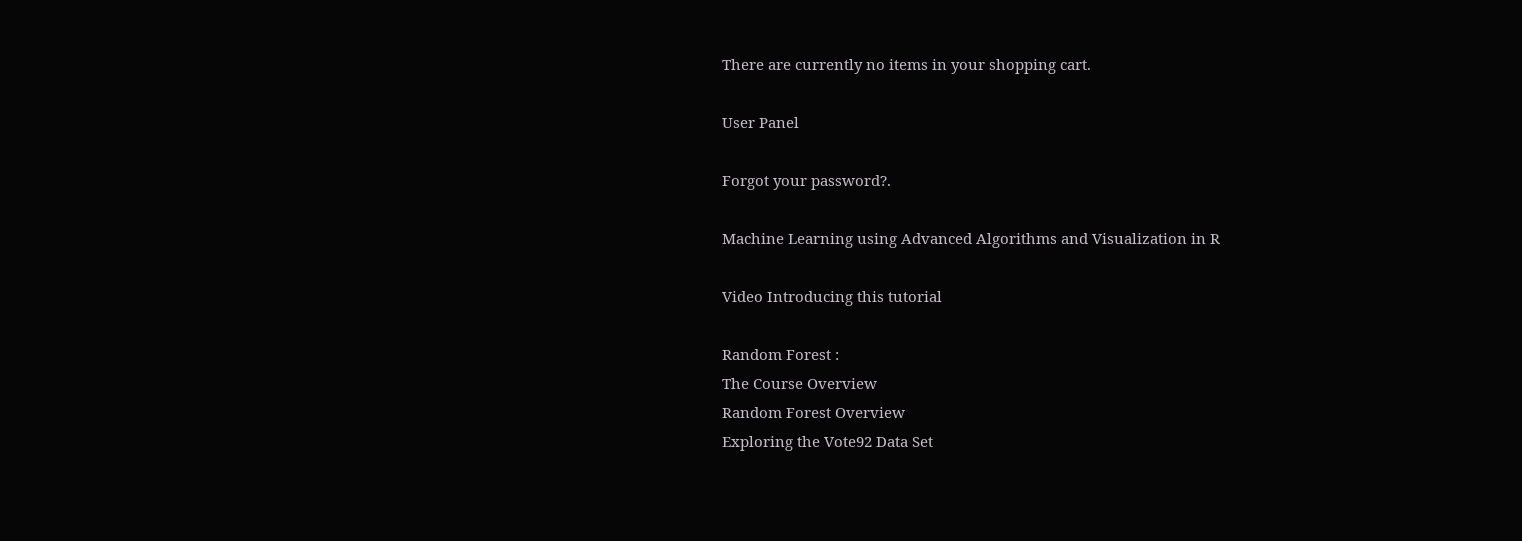There are currently no items in your shopping cart.

User Panel

Forgot your password?.

Machine Learning using Advanced Algorithms and Visualization in R

Video Introducing this tutorial

Random Forest :
The Course Overview
Random Forest Overview
Exploring the Vote92 Data Set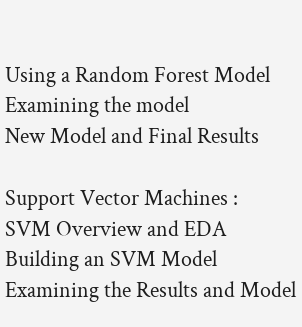Using a Random Forest Model
Examining the model
New Model and Final Results

Support Vector Machines :
SVM Overview and EDA
Building an SVM Model
Examining the Results and Model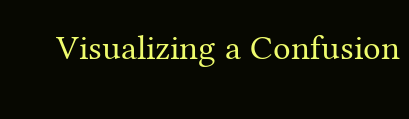Visualizing a Confusion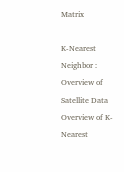Matrix

K-Nearest Neighbor :
Overview of Satellite Data
Overview of K-Nearest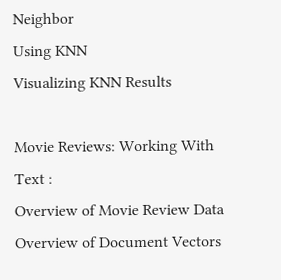Neighbor
Using KNN
Visualizing KNN Results

Movie Reviews: Working With Text :
Overview of Movie Review Data
Overview of Document Vectors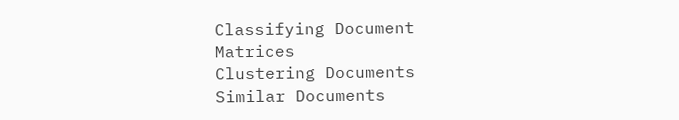Classifying Document Matrices
Clustering Documents
Similar Documents